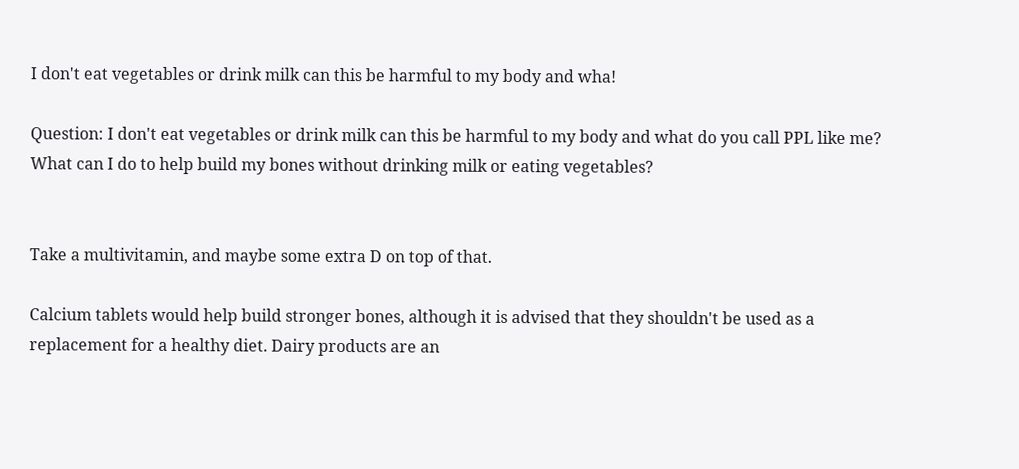I don't eat vegetables or drink milk can this be harmful to my body and wha!

Question: I don't eat vegetables or drink milk can this be harmful to my body and what do you call PPL like me?
What can I do to help build my bones without drinking milk or eating vegetables?


Take a multivitamin, and maybe some extra D on top of that.

Calcium tablets would help build stronger bones, although it is advised that they shouldn't be used as a replacement for a healthy diet. Dairy products are an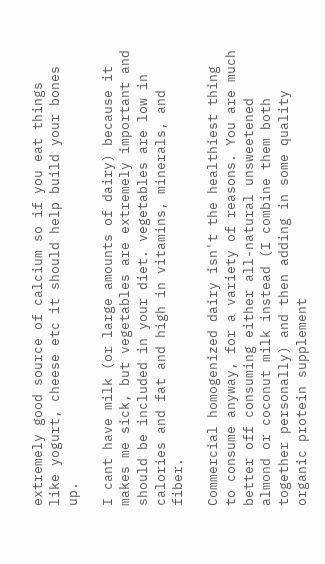extremely good source of calcium so if you eat things like yogurt, cheese etc it should help build your bones up.

I cant have milk (or large amounts of dairy) because it makes me sick, but vegetables are extremely important and should be included in your diet. vegetables are low in calories and fat and high in vitamins, minerals, and fiber.

Commercial homogenized dairy isn't the healthiest thing to consume anyway, for a variety of reasons. You are much better off consuming either all-natural unsweetened almond or coconut milk instead (I combine them both together personally) and then adding in some quality organic protein supplement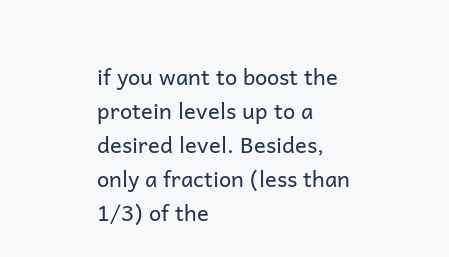if you want to boost the protein levels up to a desired level. Besides, only a fraction (less than 1/3) of the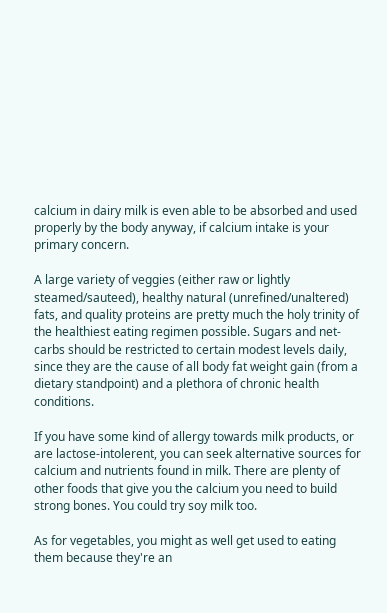calcium in dairy milk is even able to be absorbed and used properly by the body anyway, if calcium intake is your primary concern.

A large variety of veggies (either raw or lightly steamed/sauteed), healthy natural (unrefined/unaltered) fats, and quality proteins are pretty much the holy trinity of the healthiest eating regimen possible. Sugars and net-carbs should be restricted to certain modest levels daily, since they are the cause of all body fat weight gain (from a dietary standpoint) and a plethora of chronic health conditions.

If you have some kind of allergy towards milk products, or are lactose-intolerent, you can seek alternative sources for calcium and nutrients found in milk. There are plenty of other foods that give you the calcium you need to build strong bones. You could try soy milk too.

As for vegetables, you might as well get used to eating them because they're an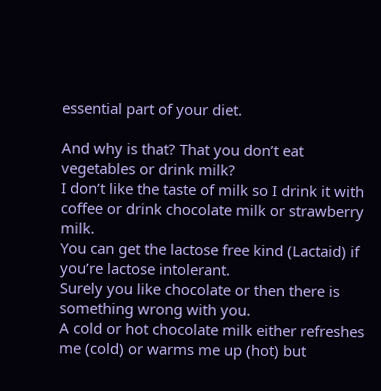essential part of your diet.

And why is that? That you don’t eat vegetables or drink milk?
I don’t like the taste of milk so I drink it with coffee or drink chocolate milk or strawberry milk.
You can get the lactose free kind (Lactaid) if you’re lactose intolerant.
Surely you like chocolate or then there is something wrong with you.
A cold or hot chocolate milk either refreshes me (cold) or warms me up (hot) but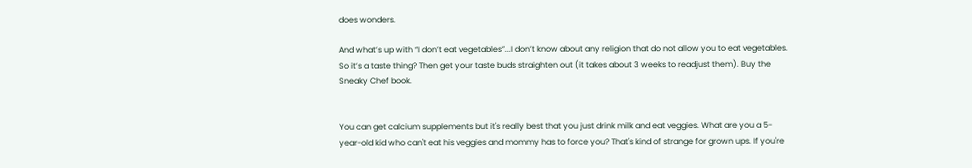does wonders.

And what’s up with “I don’t eat vegetables”...I don’t know about any religion that do not allow you to eat vegetables. So it’s a taste thing? Then get your taste buds straighten out (it takes about 3 weeks to readjust them). Buy the Sneaky Chef book.


You can get calcium supplements but it's really best that you just drink milk and eat veggies. What are you a 5-year-old kid who can't eat his veggies and mommy has to force you? That's kind of strange for grown ups. If you're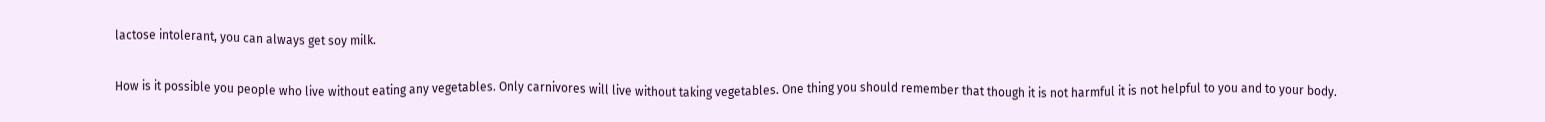lactose intolerant, you can always get soy milk.

How is it possible you people who live without eating any vegetables. Only carnivores will live without taking vegetables. One thing you should remember that though it is not harmful it is not helpful to you and to your body.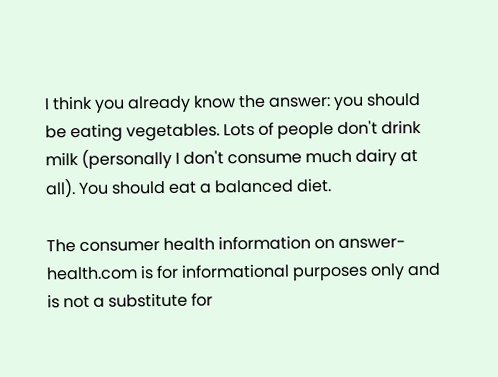I think you already know the answer: you should be eating vegetables. Lots of people don't drink milk (personally I don't consume much dairy at all). You should eat a balanced diet.

The consumer health information on answer-health.com is for informational purposes only and is not a substitute for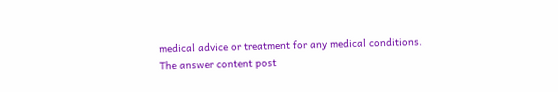medical advice or treatment for any medical conditions.
The answer content post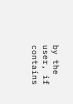by the user, if contains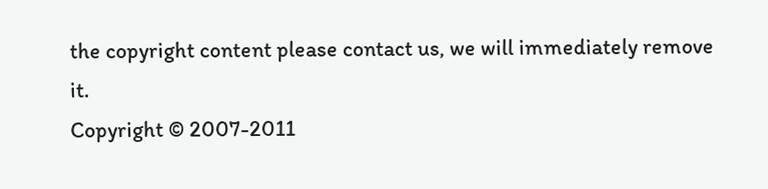the copyright content please contact us, we will immediately remove it.
Copyright © 2007-2011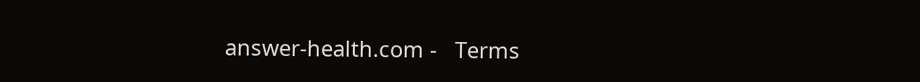answer-health.com -   Terms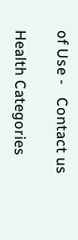of Use -   Contact us

Health Categories